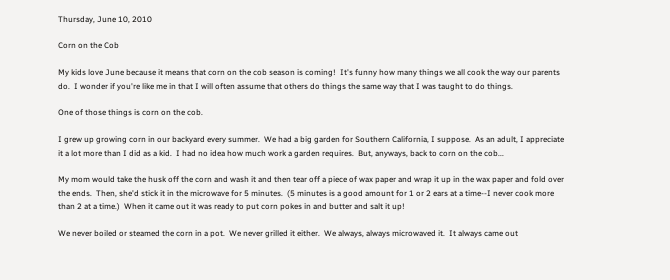Thursday, June 10, 2010

Corn on the Cob

My kids love June because it means that corn on the cob season is coming!  It's funny how many things we all cook the way our parents do.  I wonder if you're like me in that I will often assume that others do things the same way that I was taught to do things.

One of those things is corn on the cob.

I grew up growing corn in our backyard every summer.  We had a big garden for Southern California, I suppose.  As an adult, I appreciate it a lot more than I did as a kid.  I had no idea how much work a garden requires.  But, anyways, back to corn on the cob...

My mom would take the husk off the corn and wash it and then tear off a piece of wax paper and wrap it up in the wax paper and fold over the ends.  Then, she'd stick it in the microwave for 5 minutes.  (5 minutes is a good amount for 1 or 2 ears at a time--I never cook more than 2 at a time.)  When it came out it was ready to put corn pokes in and butter and salt it up!

We never boiled or steamed the corn in a pot.  We never grilled it either.  We always, always microwaved it.  It always came out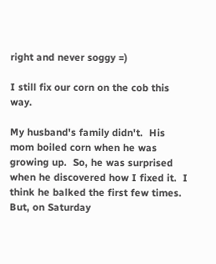right and never soggy =)

I still fix our corn on the cob this way.

My husband's family didn't.  His mom boiled corn when he was growing up.  So, he was surprised when he discovered how I fixed it.  I think he balked the first few times.  But, on Saturday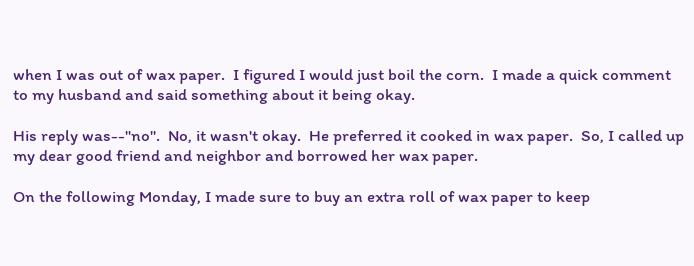when I was out of wax paper.  I figured I would just boil the corn.  I made a quick comment to my husband and said something about it being okay.

His reply was--"no".  No, it wasn't okay.  He preferred it cooked in wax paper.  So, I called up my dear good friend and neighbor and borrowed her wax paper.

On the following Monday, I made sure to buy an extra roll of wax paper to keep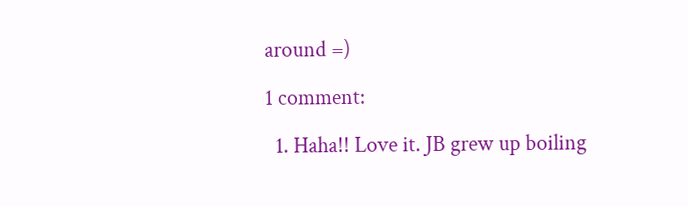around =)

1 comment:

  1. Haha!! Love it. JB grew up boiling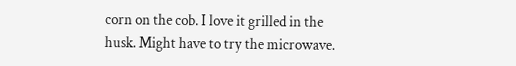corn on the cob. I love it grilled in the husk. Might have to try the microwave.